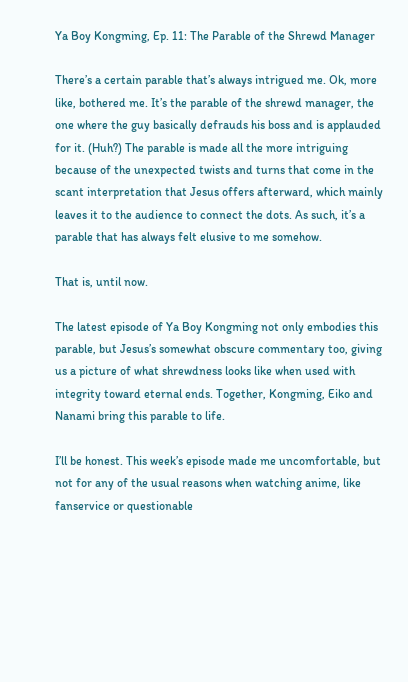Ya Boy Kongming, Ep. 11: The Parable of the Shrewd Manager

There’s a certain parable that’s always intrigued me. Ok, more like, bothered me. It’s the parable of the shrewd manager, the one where the guy basically defrauds his boss and is applauded for it. (Huh?) The parable is made all the more intriguing because of the unexpected twists and turns that come in the scant interpretation that Jesus offers afterward, which mainly leaves it to the audience to connect the dots. As such, it’s a parable that has always felt elusive to me somehow.

That is, until now.

The latest episode of Ya Boy Kongming not only embodies this parable, but Jesus’s somewhat obscure commentary too, giving us a picture of what shrewdness looks like when used with integrity toward eternal ends. Together, Kongming, Eiko and Nanami bring this parable to life.

I’ll be honest. This week’s episode made me uncomfortable, but not for any of the usual reasons when watching anime, like fanservice or questionable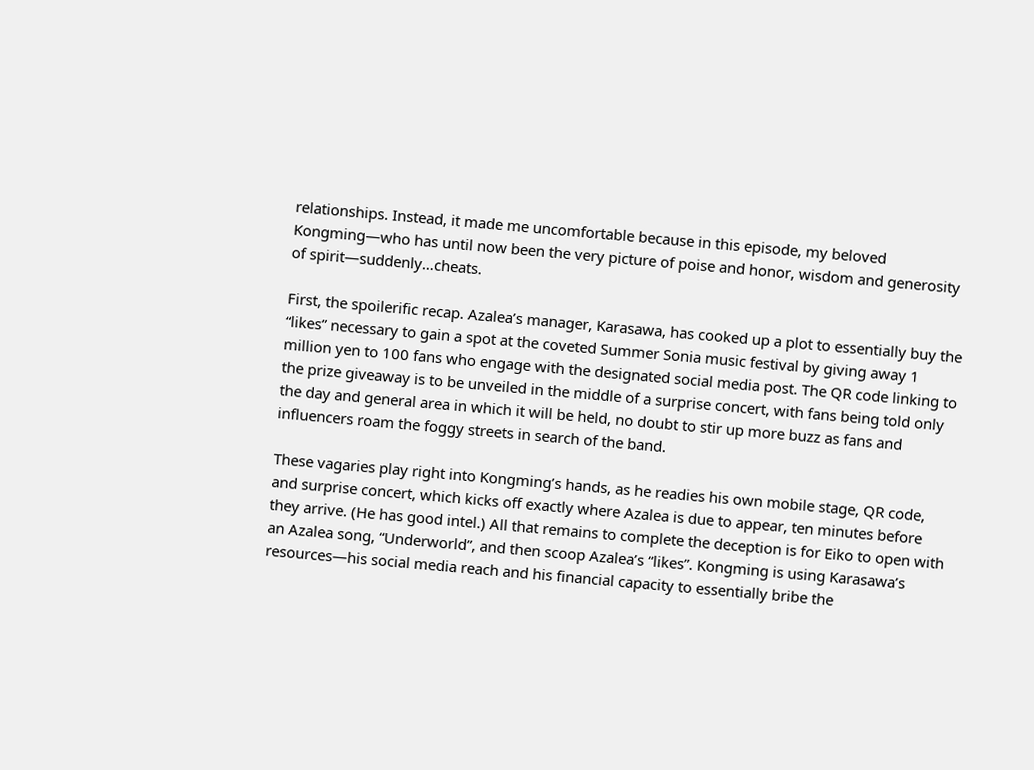relationships. Instead, it made me uncomfortable because in this episode, my beloved Kongming—who has until now been the very picture of poise and honor, wisdom and generosity of spirit—suddenly…cheats.

First, the spoilerific recap. Azalea’s manager, Karasawa, has cooked up a plot to essentially buy the “likes” necessary to gain a spot at the coveted Summer Sonia music festival by giving away 1 million yen to 100 fans who engage with the designated social media post. The QR code linking to the prize giveaway is to be unveiled in the middle of a surprise concert, with fans being told only the day and general area in which it will be held, no doubt to stir up more buzz as fans and influencers roam the foggy streets in search of the band.

These vagaries play right into Kongming’s hands, as he readies his own mobile stage, QR code, and surprise concert, which kicks off exactly where Azalea is due to appear, ten minutes before they arrive. (He has good intel.) All that remains to complete the deception is for Eiko to open with an Azalea song, “Underworld”, and then scoop Azalea’s “likes”. Kongming is using Karasawa’s resources—his social media reach and his financial capacity to essentially bribe the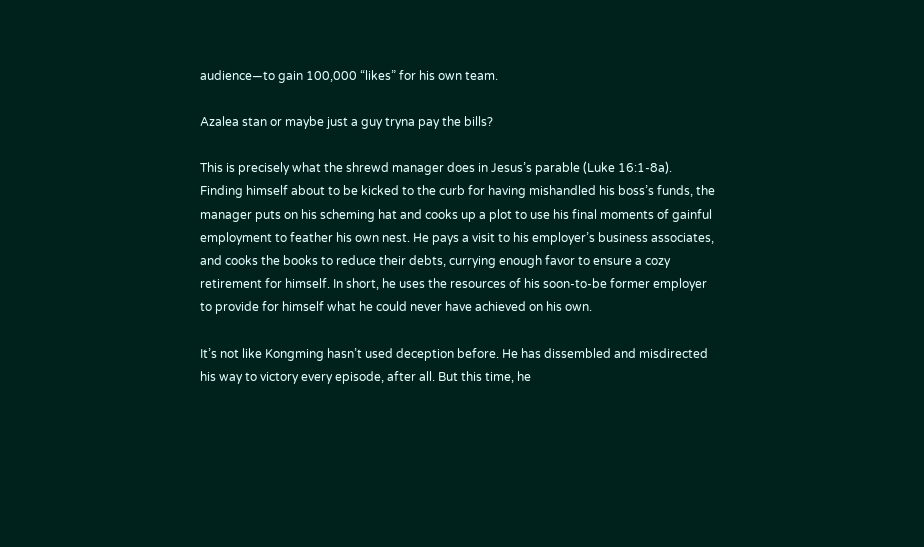audience—to gain 100,000 “likes” for his own team.

Azalea stan or maybe just a guy tryna pay the bills?

This is precisely what the shrewd manager does in Jesus’s parable (Luke 16:1-8a). Finding himself about to be kicked to the curb for having mishandled his boss’s funds, the manager puts on his scheming hat and cooks up a plot to use his final moments of gainful employment to feather his own nest. He pays a visit to his employer’s business associates, and cooks the books to reduce their debts, currying enough favor to ensure a cozy retirement for himself. In short, he uses the resources of his soon-to-be former employer to provide for himself what he could never have achieved on his own.

It’s not like Kongming hasn’t used deception before. He has dissembled and misdirected his way to victory every episode, after all. But this time, he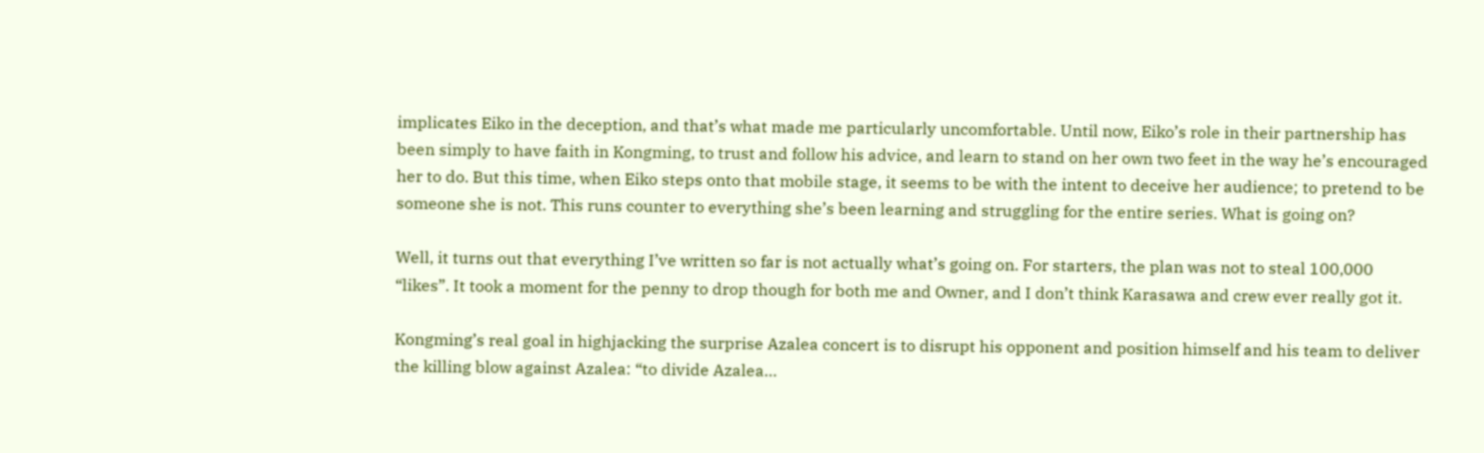implicates Eiko in the deception, and that’s what made me particularly uncomfortable. Until now, Eiko’s role in their partnership has been simply to have faith in Kongming, to trust and follow his advice, and learn to stand on her own two feet in the way he’s encouraged her to do. But this time, when Eiko steps onto that mobile stage, it seems to be with the intent to deceive her audience; to pretend to be someone she is not. This runs counter to everything she’s been learning and struggling for the entire series. What is going on?

Well, it turns out that everything I’ve written so far is not actually what’s going on. For starters, the plan was not to steal 100,000 “likes”. It took a moment for the penny to drop though for both me and Owner, and I don’t think Karasawa and crew ever really got it.

Kongming’s real goal in highjacking the surprise Azalea concert is to disrupt his opponent and position himself and his team to deliver the killing blow against Azalea: “to divide Azalea…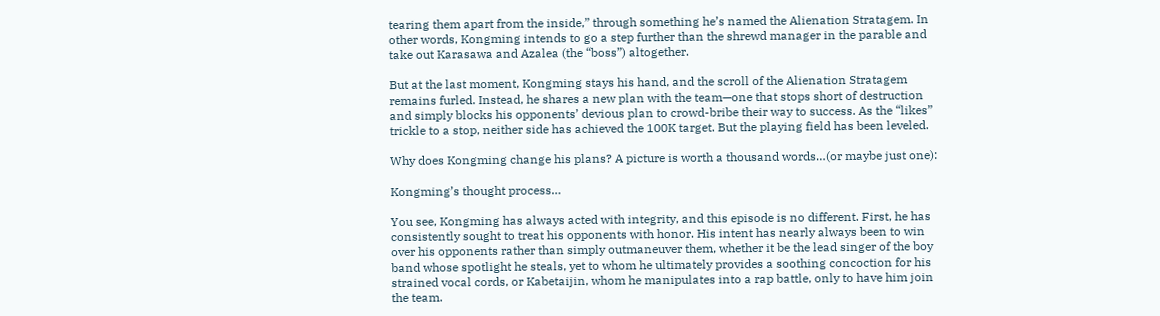tearing them apart from the inside,” through something he’s named the Alienation Stratagem. In other words, Kongming intends to go a step further than the shrewd manager in the parable and take out Karasawa and Azalea (the “boss”) altogether.

But at the last moment, Kongming stays his hand, and the scroll of the Alienation Stratagem remains furled. Instead, he shares a new plan with the team—one that stops short of destruction and simply blocks his opponents’ devious plan to crowd-bribe their way to success. As the “likes” trickle to a stop, neither side has achieved the 100K target. But the playing field has been leveled.

Why does Kongming change his plans? A picture is worth a thousand words…(or maybe just one):

Kongming’s thought process…

You see, Kongming has always acted with integrity, and this episode is no different. First, he has consistently sought to treat his opponents with honor. His intent has nearly always been to win over his opponents rather than simply outmaneuver them, whether it be the lead singer of the boy band whose spotlight he steals, yet to whom he ultimately provides a soothing concoction for his strained vocal cords, or Kabetaijin, whom he manipulates into a rap battle, only to have him join the team.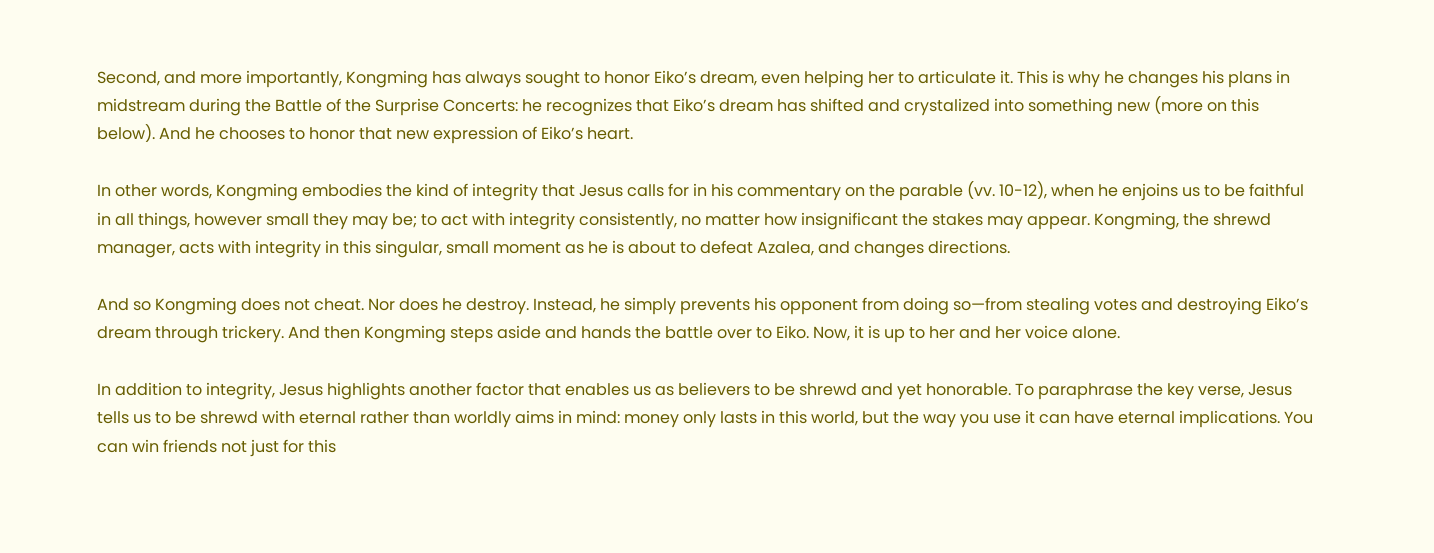Second, and more importantly, Kongming has always sought to honor Eiko’s dream, even helping her to articulate it. This is why he changes his plans in midstream during the Battle of the Surprise Concerts: he recognizes that Eiko’s dream has shifted and crystalized into something new (more on this below). And he chooses to honor that new expression of Eiko’s heart.

In other words, Kongming embodies the kind of integrity that Jesus calls for in his commentary on the parable (vv. 10-12), when he enjoins us to be faithful in all things, however small they may be; to act with integrity consistently, no matter how insignificant the stakes may appear. Kongming, the shrewd manager, acts with integrity in this singular, small moment as he is about to defeat Azalea, and changes directions.

And so Kongming does not cheat. Nor does he destroy. Instead, he simply prevents his opponent from doing so—from stealing votes and destroying Eiko’s dream through trickery. And then Kongming steps aside and hands the battle over to Eiko. Now, it is up to her and her voice alone.

In addition to integrity, Jesus highlights another factor that enables us as believers to be shrewd and yet honorable. To paraphrase the key verse, Jesus tells us to be shrewd with eternal rather than worldly aims in mind: money only lasts in this world, but the way you use it can have eternal implications. You can win friends not just for this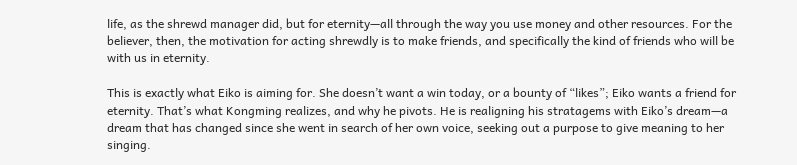life, as the shrewd manager did, but for eternity—all through the way you use money and other resources. For the believer, then, the motivation for acting shrewdly is to make friends, and specifically the kind of friends who will be with us in eternity.

This is exactly what Eiko is aiming for. She doesn’t want a win today, or a bounty of “likes”; Eiko wants a friend for eternity. That’s what Kongming realizes, and why he pivots. He is realigning his stratagems with Eiko’s dream—a dream that has changed since she went in search of her own voice, seeking out a purpose to give meaning to her singing.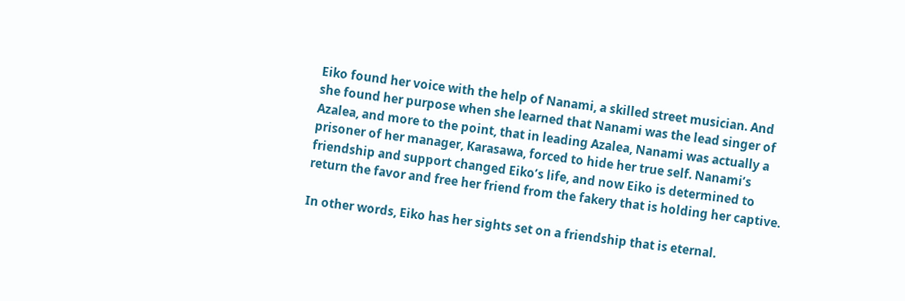Eiko found her voice with the help of Nanami, a skilled street musician. And she found her purpose when she learned that Nanami was the lead singer of Azalea, and more to the point, that in leading Azalea, Nanami was actually a prisoner of her manager, Karasawa, forced to hide her true self. Nanami’s friendship and support changed Eiko’s life, and now Eiko is determined to return the favor and free her friend from the fakery that is holding her captive.

In other words, Eiko has her sights set on a friendship that is eternal.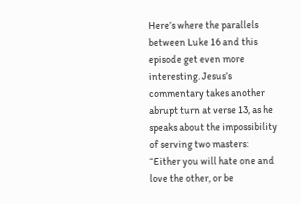Here’s where the parallels between Luke 16 and this episode get even more interesting. Jesus’s commentary takes another abrupt turn at verse 13, as he speaks about the impossibility of serving two masters: “Either you will hate one and love the other, or be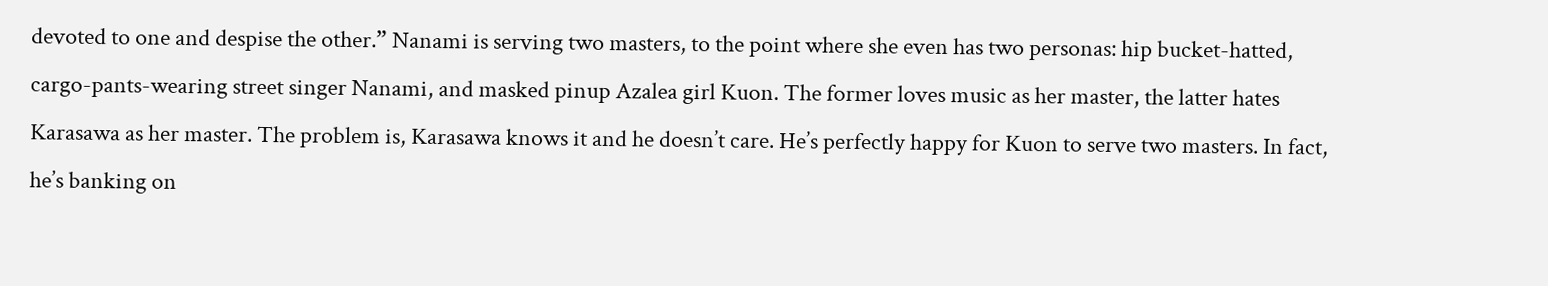devoted to one and despise the other.” Nanami is serving two masters, to the point where she even has two personas: hip bucket-hatted, cargo-pants-wearing street singer Nanami, and masked pinup Azalea girl Kuon. The former loves music as her master, the latter hates Karasawa as her master. The problem is, Karasawa knows it and he doesn’t care. He’s perfectly happy for Kuon to serve two masters. In fact, he’s banking on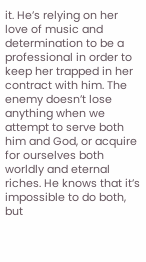it. He’s relying on her love of music and determination to be a professional in order to keep her trapped in her contract with him. The enemy doesn’t lose anything when we attempt to serve both him and God, or acquire for ourselves both worldly and eternal riches. He knows that it’s impossible to do both, but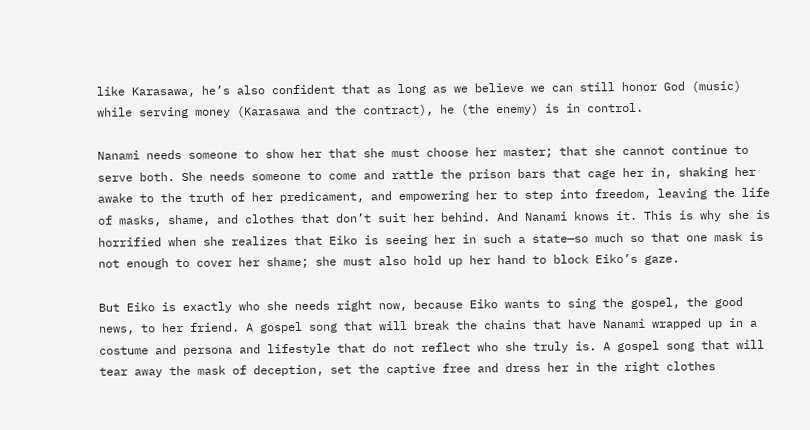like Karasawa, he’s also confident that as long as we believe we can still honor God (music) while serving money (Karasawa and the contract), he (the enemy) is in control.

Nanami needs someone to show her that she must choose her master; that she cannot continue to serve both. She needs someone to come and rattle the prison bars that cage her in, shaking her awake to the truth of her predicament, and empowering her to step into freedom, leaving the life of masks, shame, and clothes that don’t suit her behind. And Nanami knows it. This is why she is horrified when she realizes that Eiko is seeing her in such a state—so much so that one mask is not enough to cover her shame; she must also hold up her hand to block Eiko’s gaze.

But Eiko is exactly who she needs right now, because Eiko wants to sing the gospel, the good news, to her friend. A gospel song that will break the chains that have Nanami wrapped up in a costume and persona and lifestyle that do not reflect who she truly is. A gospel song that will tear away the mask of deception, set the captive free and dress her in the right clothes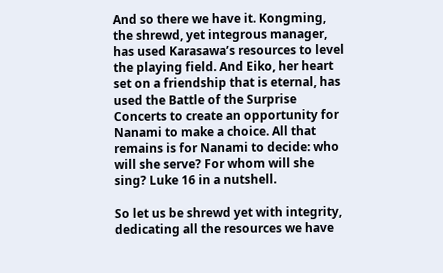And so there we have it. Kongming, the shrewd, yet integrous manager, has used Karasawa’s resources to level the playing field. And Eiko, her heart set on a friendship that is eternal, has used the Battle of the Surprise Concerts to create an opportunity for Nanami to make a choice. All that remains is for Nanami to decide: who will she serve? For whom will she sing? Luke 16 in a nutshell.

So let us be shrewd yet with integrity, dedicating all the resources we have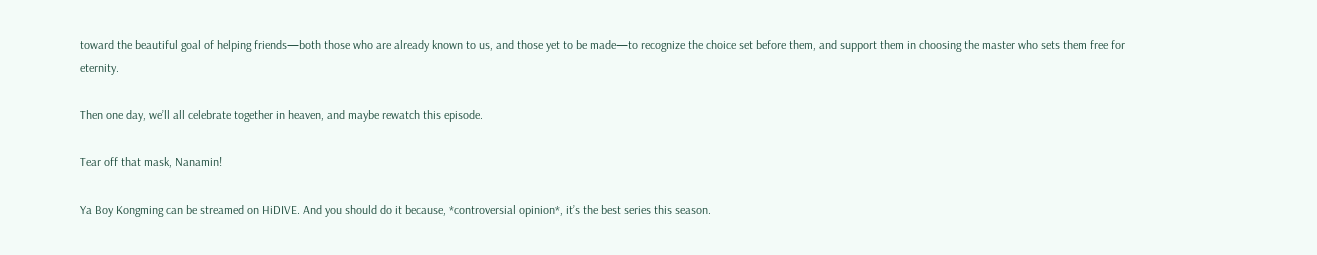toward the beautiful goal of helping friends—both those who are already known to us, and those yet to be made—to recognize the choice set before them, and support them in choosing the master who sets them free for eternity.

Then one day, we’ll all celebrate together in heaven, and maybe rewatch this episode.

Tear off that mask, Nanamin!

Ya Boy Kongming can be streamed on HiDIVE. And you should do it because, *controversial opinion*, it’s the best series this season.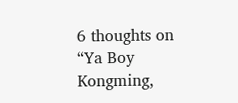6 thoughts on “Ya Boy Kongming,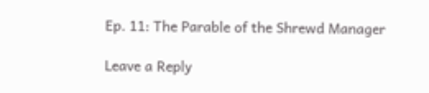Ep. 11: The Parable of the Shrewd Manager

Leave a Reply